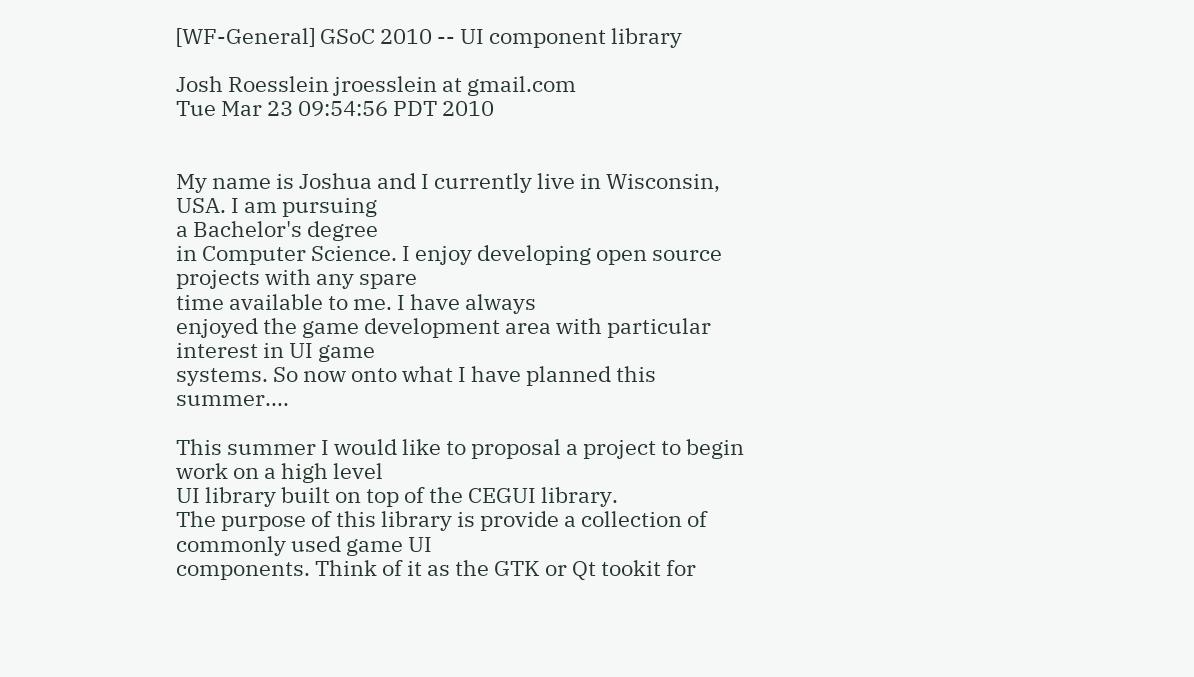[WF-General] GSoC 2010 -- UI component library

Josh Roesslein jroesslein at gmail.com
Tue Mar 23 09:54:56 PDT 2010


My name is Joshua and I currently live in Wisconsin, USA. I am pursuing
a Bachelor's degree
in Computer Science. I enjoy developing open source projects with any spare
time available to me. I have always
enjoyed the game development area with particular interest in UI game
systems. So now onto what I have planned this summer....

This summer I would like to proposal a project to begin work on a high level
UI library built on top of the CEGUI library.
The purpose of this library is provide a collection of commonly used game UI
components. Think of it as the GTK or Qt tookit for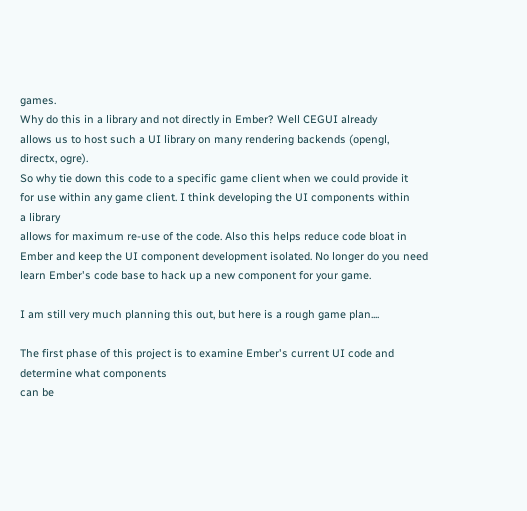games.
Why do this in a library and not directly in Ember? Well CEGUI already
allows us to host such a UI library on many rendering backends (opengl,
directx, ogre).
So why tie down this code to a specific game client when we could provide it
for use within any game client. I think developing the UI components within
a library
allows for maximum re-use of the code. Also this helps reduce code bloat in
Ember and keep the UI component development isolated. No longer do you need
learn Ember's code base to hack up a new component for your game.

I am still very much planning this out, but here is a rough game plan....

The first phase of this project is to examine Ember's current UI code and
determine what components
can be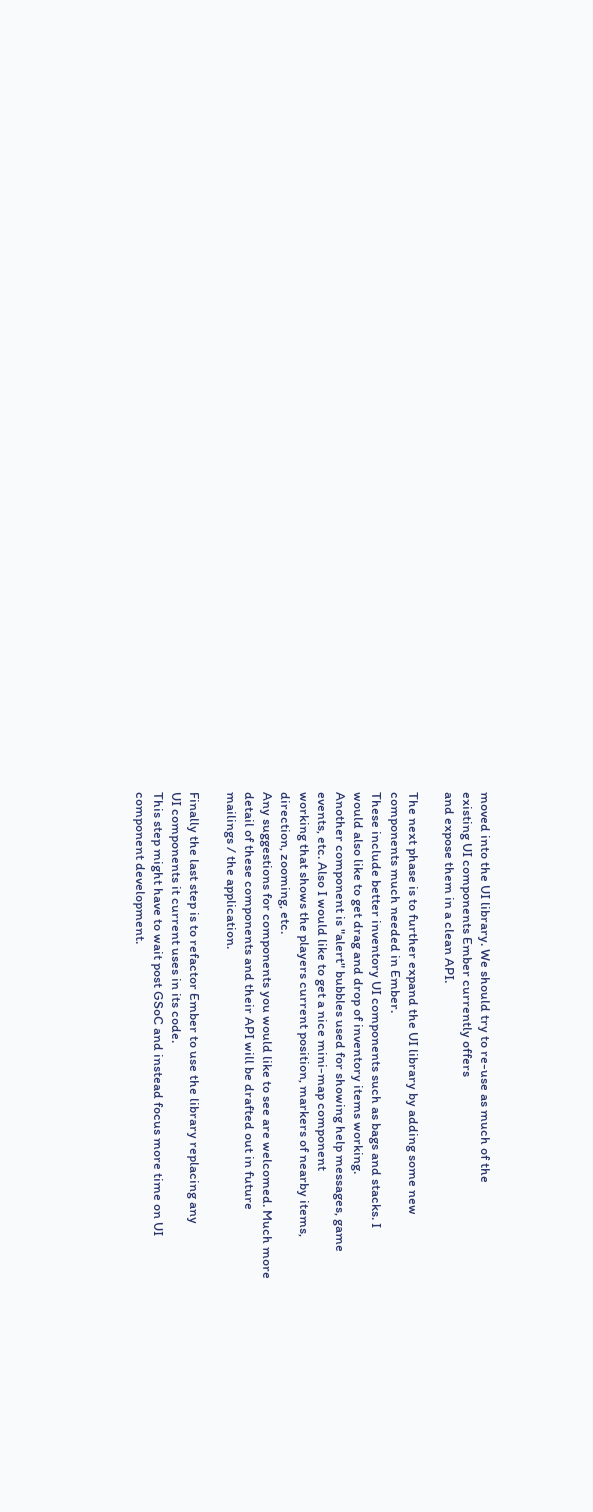moved into the UI library. We should try to re-use as much of the
existing UI components Ember currently offers
and expose them in a clean API.

The next phase is to further expand the UI library by adding some new
components much needed in Ember.
These include better inventory UI components such as bags and stacks. I
would also like to get drag and drop of inventory items working.
Another component is "alert" bubbles used for showing help messages, game
events, etc. Also I would like to get a nice mini-map component
working that shows the players current position, markers of nearby items,
direction, zooming, etc.
Any suggestions for components you would like to see are welcomed. Much more
detail of these components and their API will be drafted out in future
mailings / the application.

Finally the last step is to refactor Ember to use the library replacing any
UI components it current uses in its code.
This step might have to wait post GSoC and instead focus more time on UI
component development.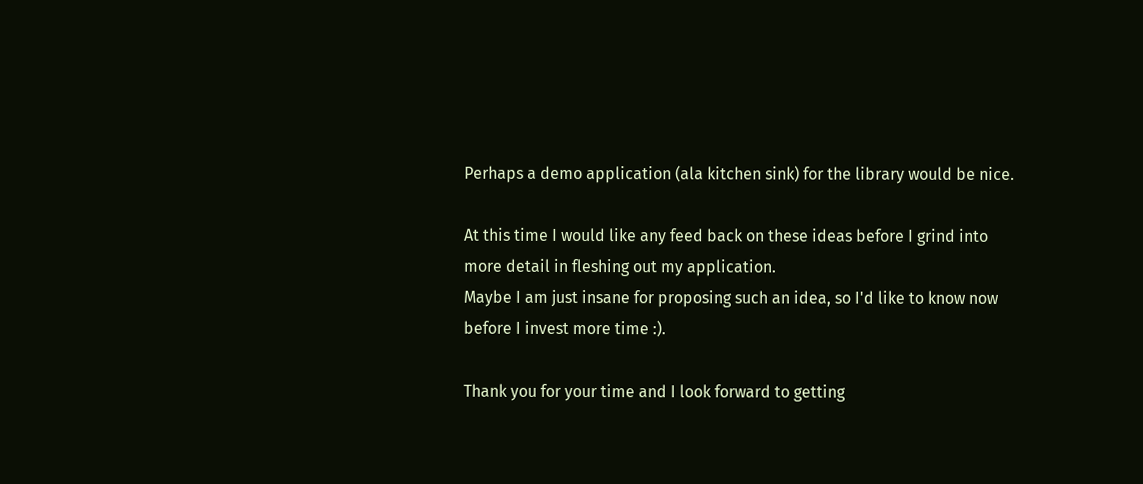Perhaps a demo application (ala kitchen sink) for the library would be nice.

At this time I would like any feed back on these ideas before I grind into
more detail in fleshing out my application.
Maybe I am just insane for proposing such an idea, so I'd like to know now
before I invest more time :).

Thank you for your time and I look forward to getting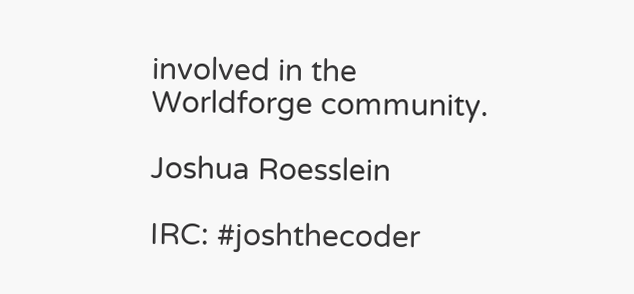involved in the
Worldforge community.

Joshua Roesslein

IRC: #joshthecoder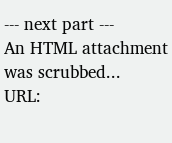--- next part ---
An HTML attachment was scrubbed...
URL: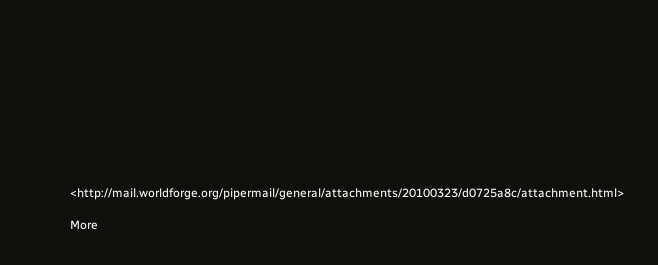<http://mail.worldforge.org/pipermail/general/attachments/20100323/d0725a8c/attachment.html>

More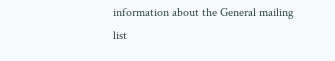information about the General mailing list